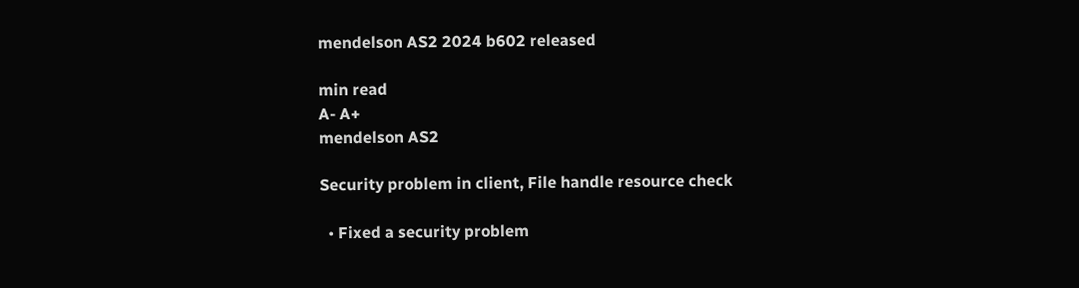mendelson AS2 2024 b602 released

min read
A- A+
mendelson AS2

Security problem in client, File handle resource check

  • Fixed a security problem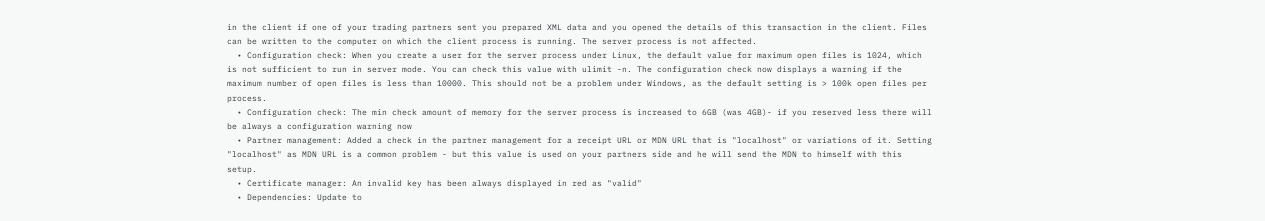in the client if one of your trading partners sent you prepared XML data and you opened the details of this transaction in the client. Files can be written to the computer on which the client process is running. The server process is not affected.
  • Configuration check: When you create a user for the server process under Linux, the default value for maximum open files is 1024, which is not sufficient to run in server mode. You can check this value with ulimit -n. The configuration check now displays a warning if the maximum number of open files is less than 10000. This should not be a problem under Windows, as the default setting is > 100k open files per process.
  • Configuration check: The min check amount of memory for the server process is increased to 6GB (was 4GB)- if you reserved less there will be always a configuration warning now
  • Partner management: Added a check in the partner management for a receipt URL or MDN URL that is "localhost" or variations of it. Setting "localhost" as MDN URL is a common problem - but this value is used on your partners side and he will send the MDN to himself with this setup.
  • Certificate manager: An invalid key has been always displayed in red as "valid"
  • Dependencies: Update to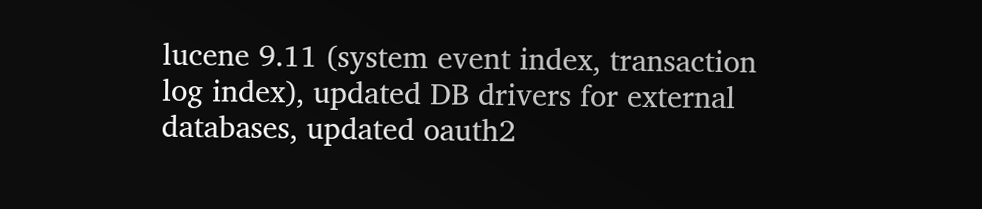lucene 9.11 (system event index, transaction log index), updated DB drivers for external databases, updated oauth2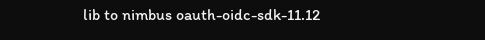lib to nimbus oauth-oidc-sdk-11.12